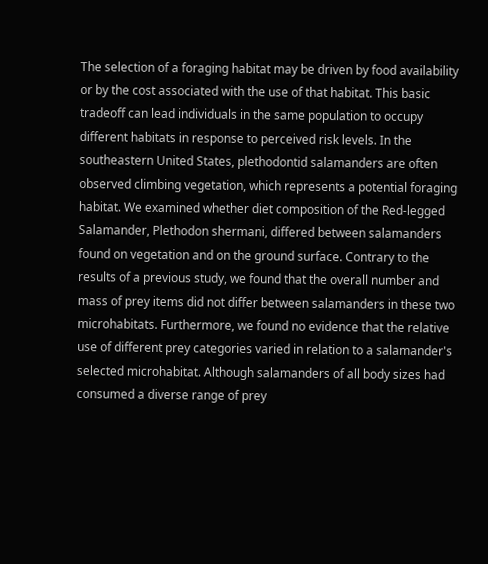The selection of a foraging habitat may be driven by food availability or by the cost associated with the use of that habitat. This basic tradeoff can lead individuals in the same population to occupy different habitats in response to perceived risk levels. In the southeastern United States, plethodontid salamanders are often observed climbing vegetation, which represents a potential foraging habitat. We examined whether diet composition of the Red-legged Salamander, Plethodon shermani, differed between salamanders found on vegetation and on the ground surface. Contrary to the results of a previous study, we found that the overall number and mass of prey items did not differ between salamanders in these two microhabitats. Furthermore, we found no evidence that the relative use of different prey categories varied in relation to a salamander's selected microhabitat. Although salamanders of all body sizes had consumed a diverse range of prey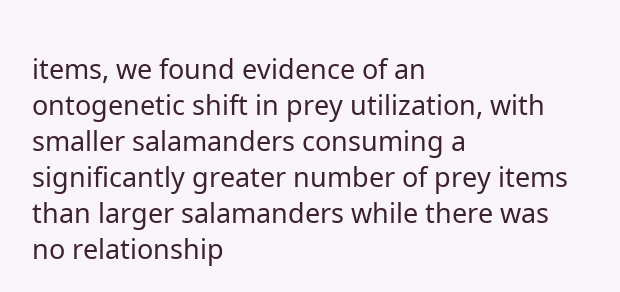items, we found evidence of an ontogenetic shift in prey utilization, with smaller salamanders consuming a significantly greater number of prey items than larger salamanders while there was no relationship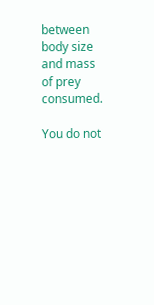between body size and mass of prey consumed.

You do not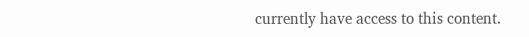currently have access to this content.